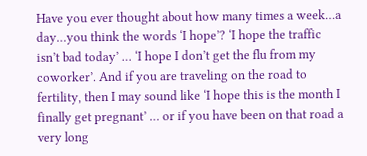Have you ever thought about how many times a week…a day…you think the words ‘I hope’? ‘I hope the traffic isn’t bad today’ … ‘I hope I don’t get the flu from my coworker’. And if you are traveling on the road to fertility, then I may sound like ‘I hope this is the month I finally get pregnant’ … or if you have been on that road a very long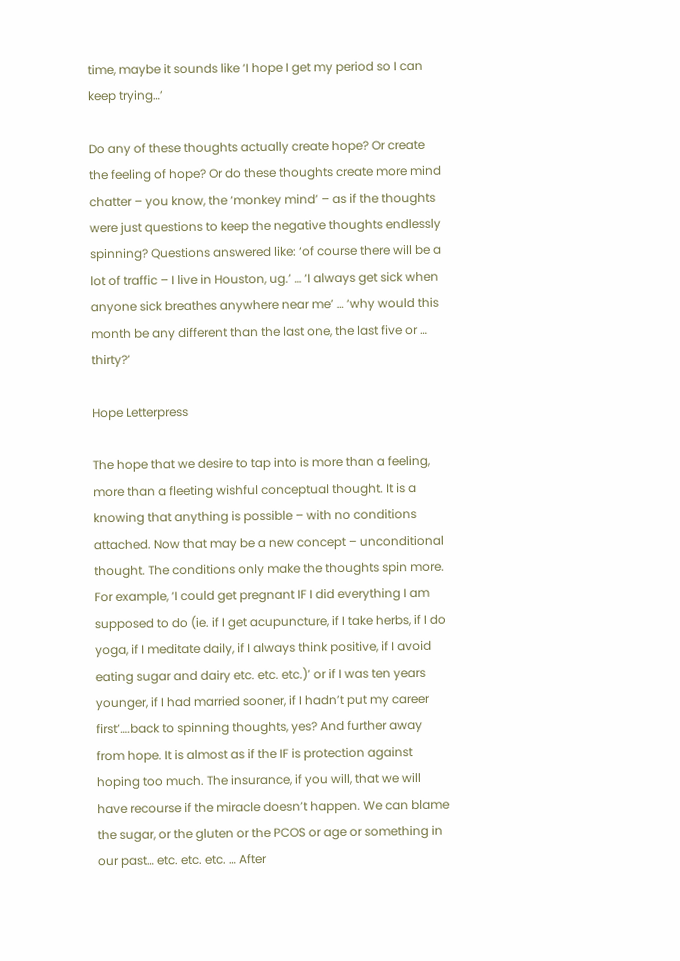time, maybe it sounds like ‘I hope I get my period so I can keep trying…’

Do any of these thoughts actually create hope? Or create the feeling of hope? Or do these thoughts create more mind chatter – you know, the ‘monkey mind’ – as if the thoughts were just questions to keep the negative thoughts endlessly spinning? Questions answered like: ‘of course there will be a lot of traffic – I live in Houston, ug.’ … ‘I always get sick when anyone sick breathes anywhere near me’ … ‘why would this month be any different than the last one, the last five or … thirty?’

Hope Letterpress

The hope that we desire to tap into is more than a feeling, more than a fleeting wishful conceptual thought. It is a knowing that anything is possible – with no conditions attached. Now that may be a new concept – unconditional thought. The conditions only make the thoughts spin more. For example, ‘I could get pregnant IF I did everything I am supposed to do (ie. if I get acupuncture, if I take herbs, if I do yoga, if I meditate daily, if I always think positive, if I avoid eating sugar and dairy etc. etc. etc.)’ or if I was ten years younger, if I had married sooner, if I hadn’t put my career first’….back to spinning thoughts, yes? And further away from hope. It is almost as if the IF is protection against hoping too much. The insurance, if you will, that we will have recourse if the miracle doesn’t happen. We can blame the sugar, or the gluten or the PCOS or age or something in our past… etc. etc. etc. … After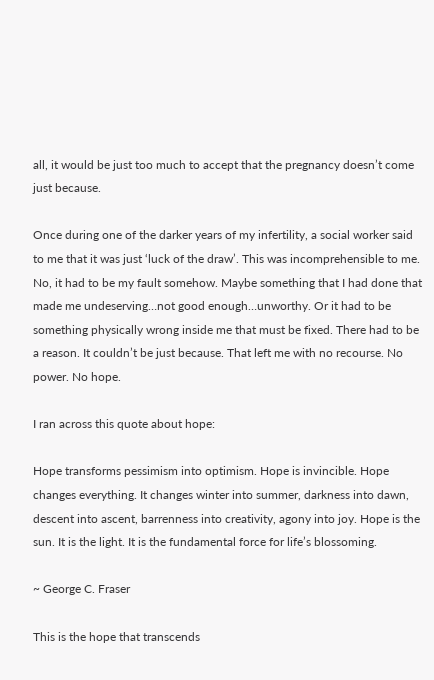all, it would be just too much to accept that the pregnancy doesn’t come just because.

Once during one of the darker years of my infertility, a social worker said to me that it was just ‘luck of the draw’. This was incomprehensible to me. No, it had to be my fault somehow. Maybe something that I had done that made me undeserving…not good enough…unworthy. Or it had to be something physically wrong inside me that must be fixed. There had to be a reason. It couldn’t be just because. That left me with no recourse. No power. No hope.

I ran across this quote about hope:

Hope transforms pessimism into optimism. Hope is invincible. Hope changes everything. It changes winter into summer, darkness into dawn, descent into ascent, barrenness into creativity, agony into joy. Hope is the sun. It is the light. It is the fundamental force for life’s blossoming.

~ George C. Fraser

This is the hope that transcends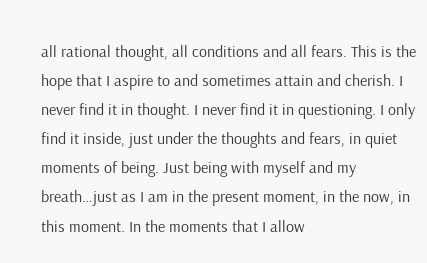all rational thought, all conditions and all fears. This is the hope that I aspire to and sometimes attain and cherish. I never find it in thought. I never find it in questioning. I only find it inside, just under the thoughts and fears, in quiet moments of being. Just being with myself and my breath…just as I am in the present moment, in the now, in this moment. In the moments that I allow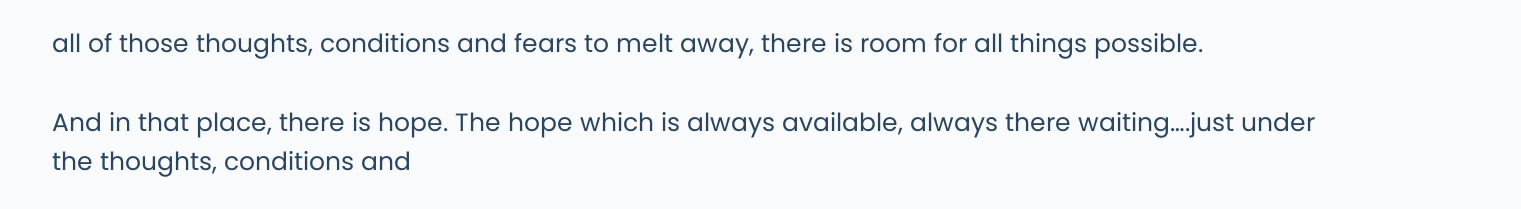all of those thoughts, conditions and fears to melt away, there is room for all things possible.

And in that place, there is hope. The hope which is always available, always there waiting….just under the thoughts, conditions and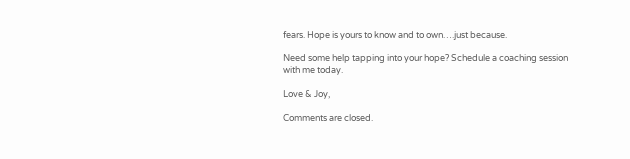fears. Hope is yours to know and to own….just because.

Need some help tapping into your hope? Schedule a coaching session with me today.

Love & Joy,

Comments are closed.